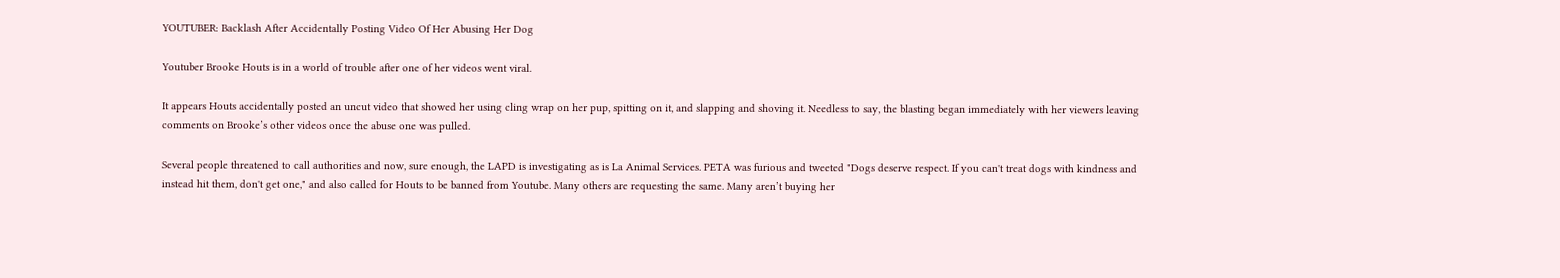YOUTUBER: Backlash After Accidentally Posting Video Of Her Abusing Her Dog

Youtuber Brooke Houts is in a world of trouble after one of her videos went viral.

It appears Houts accidentally posted an uncut video that showed her using cling wrap on her pup, spitting on it, and slapping and shoving it. Needless to say, the blasting began immediately with her viewers leaving comments on Brooke’s other videos once the abuse one was pulled.

Several people threatened to call authorities and now, sure enough, the LAPD is investigating as is La Animal Services. PETA was furious and tweeted "Dogs deserve respect. If you can't treat dogs with kindness and instead hit them, don't get one," and also called for Houts to be banned from Youtube. Many others are requesting the same. Many aren’t buying her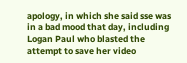apology, in which she said sse was in a bad mood that day, including Logan Paul who blasted the attempt to save her video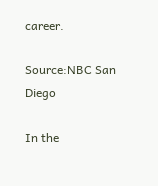career.

Source:NBC San Diego

In the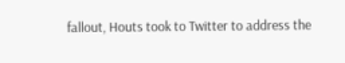fallout, Houts took to Twitter to address the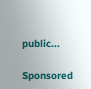public...

Sponsored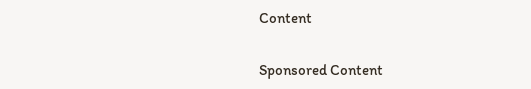Content

Sponsored Content